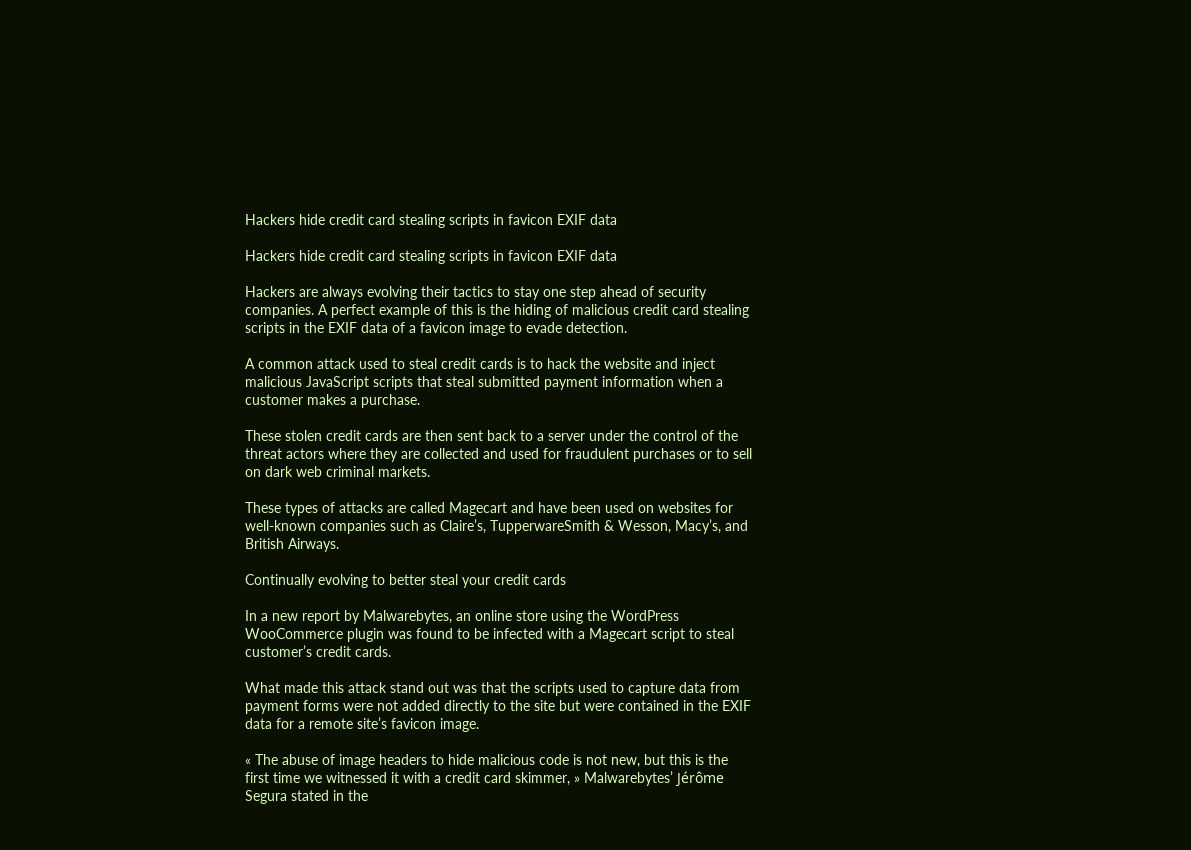Hackers hide credit card stealing scripts in favicon EXIF data

Hackers hide credit card stealing scripts in favicon EXIF data

Hackers are always evolving their tactics to stay one step ahead of security companies. A perfect example of this is the hiding of malicious credit card stealing scripts in the EXIF data of a favicon image to evade detection.

A common attack used to steal credit cards is to hack the website and inject malicious JavaScript scripts that steal submitted payment information when a customer makes a purchase.

These stolen credit cards are then sent back to a server under the control of the threat actors where they are collected and used for fraudulent purchases or to sell on dark web criminal markets.

These types of attacks are called Magecart and have been used on websites for well-known companies such as Claire’s, TupperwareSmith & Wesson, Macy’s, and British Airways.

Continually evolving to better steal your credit cards

In a new report by Malwarebytes, an online store using the WordPress WooCommerce plugin was found to be infected with a Magecart script to steal customer’s credit cards.

What made this attack stand out was that the scripts used to capture data from payment forms were not added directly to the site but were contained in the EXIF data for a remote site’s favicon image.

« The abuse of image headers to hide malicious code is not new, but this is the first time we witnessed it with a credit card skimmer, » Malwarebytes’ Jérôme Segura stated in the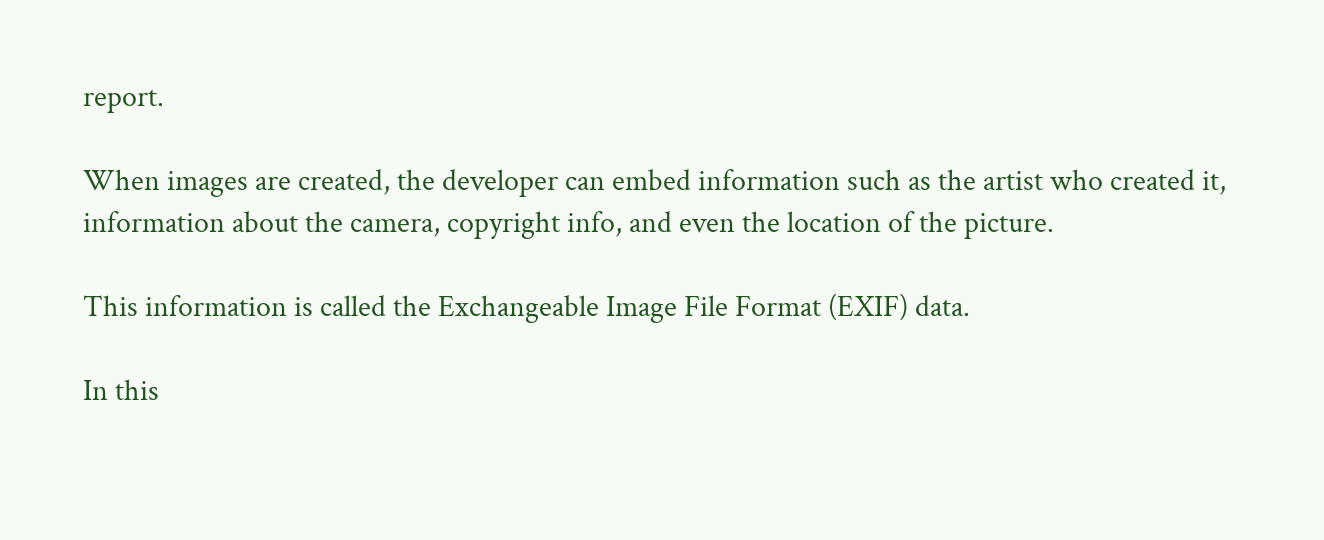report.

When images are created, the developer can embed information such as the artist who created it, information about the camera, copyright info, and even the location of the picture.

This information is called the Exchangeable Image File Format (EXIF) data.

In this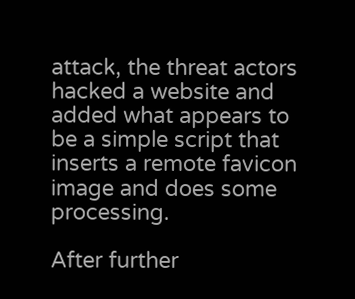attack, the threat actors hacked a website and added what appears to be a simple script that inserts a remote favicon image and does some processing.

After further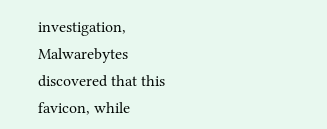investigation, Malwarebytes discovered that this favicon, while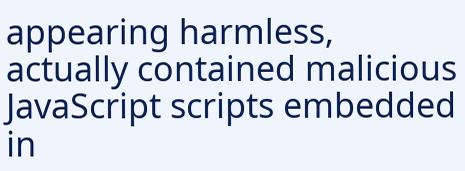appearing harmless, actually contained malicious JavaScript scripts embedded in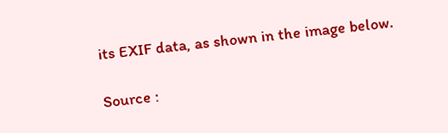its EXIF data, as shown in the image below.

Source :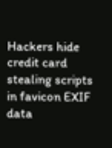Hackers hide credit card stealing scripts in favicon EXIF data